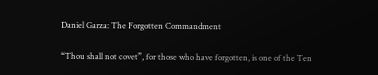Daniel Garza: The Forgotten Commandment

“Thou shall not covet”, for those who have forgotten, is one of the Ten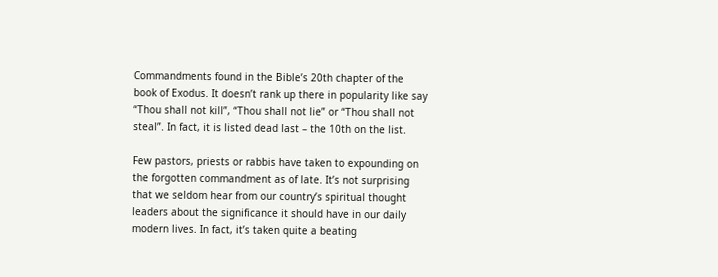Commandments found in the Bible’s 20th chapter of the book of Exodus. It doesn’t rank up there in popularity like say “Thou shall not kill”, “Thou shall not lie” or “Thou shall not steal”. In fact, it is listed dead last – the 10th on the list.

Few pastors, priests or rabbis have taken to expounding on the forgotten commandment as of late. It’s not surprising that we seldom hear from our country’s spiritual thought leaders about the significance it should have in our daily modern lives. In fact, it’s taken quite a beating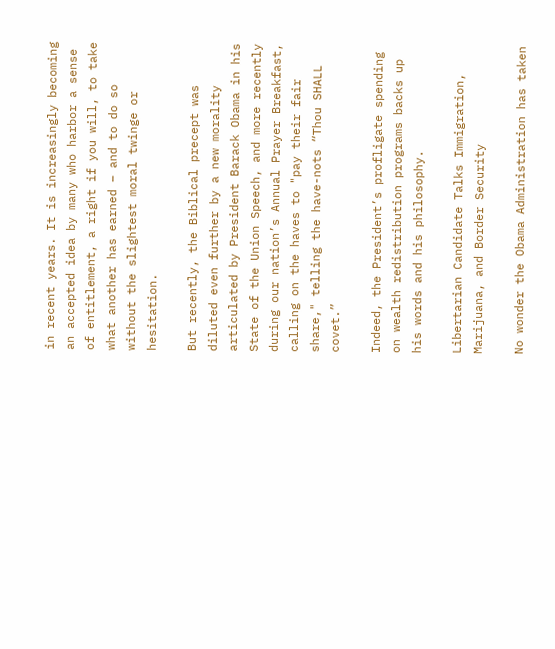in recent years. It is increasingly becoming an accepted idea by many who harbor a sense of entitlement, a right if you will, to take what another has earned – and to do so without the slightest moral twinge or hesitation.

But recently, the Biblical precept was diluted even further by a new morality articulated by President Barack Obama in his State of the Union Speech, and more recently during our nation’s Annual Prayer Breakfast, calling on the haves to "pay their fair share," telling the have-nots “Thou SHALL covet.”

Indeed, the President’s profligate spending on wealth redistribution programs backs up his words and his philosophy.

Libertarian Candidate Talks Immigration, Marijuana, and Border Security

No wonder the Obama Administration has taken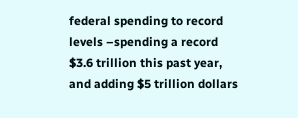federal spending to record levels –spending a record $3.6 trillion this past year, and adding $5 trillion dollars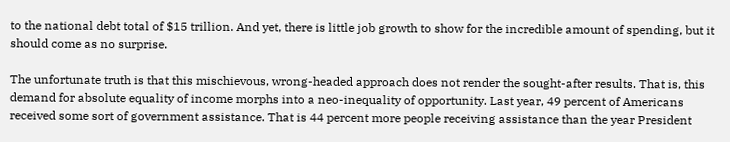to the national debt total of $15 trillion. And yet, there is little job growth to show for the incredible amount of spending, but it should come as no surprise.

The unfortunate truth is that this mischievous, wrong-headed approach does not render the sought-after results. That is, this demand for absolute equality of income morphs into a neo-inequality of opportunity. Last year, 49 percent of Americans received some sort of government assistance. That is 44 percent more people receiving assistance than the year President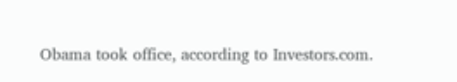Obama took office, according to Investors.com.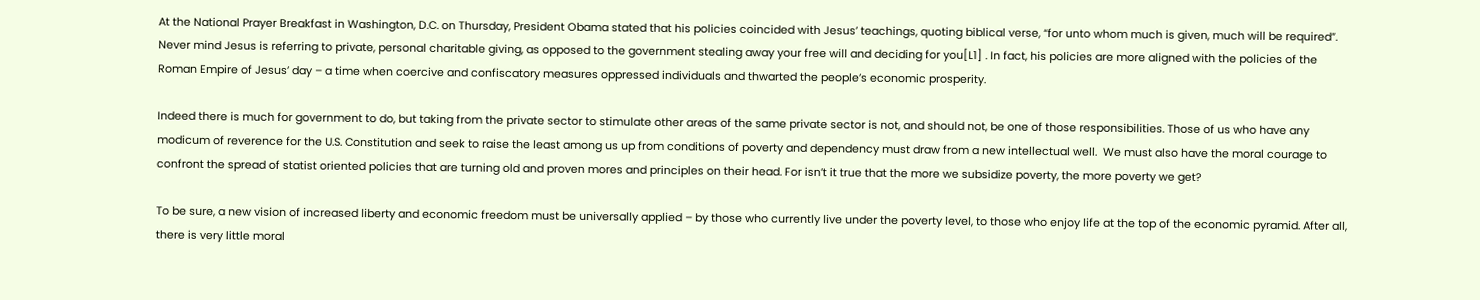At the National Prayer Breakfast in Washington, D.C. on Thursday, President Obama stated that his policies coincided with Jesus’ teachings, quoting biblical verse, “for unto whom much is given, much will be required”. Never mind Jesus is referring to private, personal charitable giving, as opposed to the government stealing away your free will and deciding for you[L1] . In fact, his policies are more aligned with the policies of the Roman Empire of Jesus’ day – a time when coercive and confiscatory measures oppressed individuals and thwarted the people’s economic prosperity.

Indeed there is much for government to do, but taking from the private sector to stimulate other areas of the same private sector is not, and should not, be one of those responsibilities. Those of us who have any modicum of reverence for the U.S. Constitution and seek to raise the least among us up from conditions of poverty and dependency must draw from a new intellectual well.  We must also have the moral courage to confront the spread of statist oriented policies that are turning old and proven mores and principles on their head. For isn’t it true that the more we subsidize poverty, the more poverty we get?

To be sure, a new vision of increased liberty and economic freedom must be universally applied – by those who currently live under the poverty level, to those who enjoy life at the top of the economic pyramid. After all, there is very little moral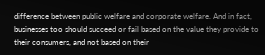difference between public welfare and corporate welfare. And in fact, businesses too should succeed or fail based on the value they provide to their consumers, and not based on their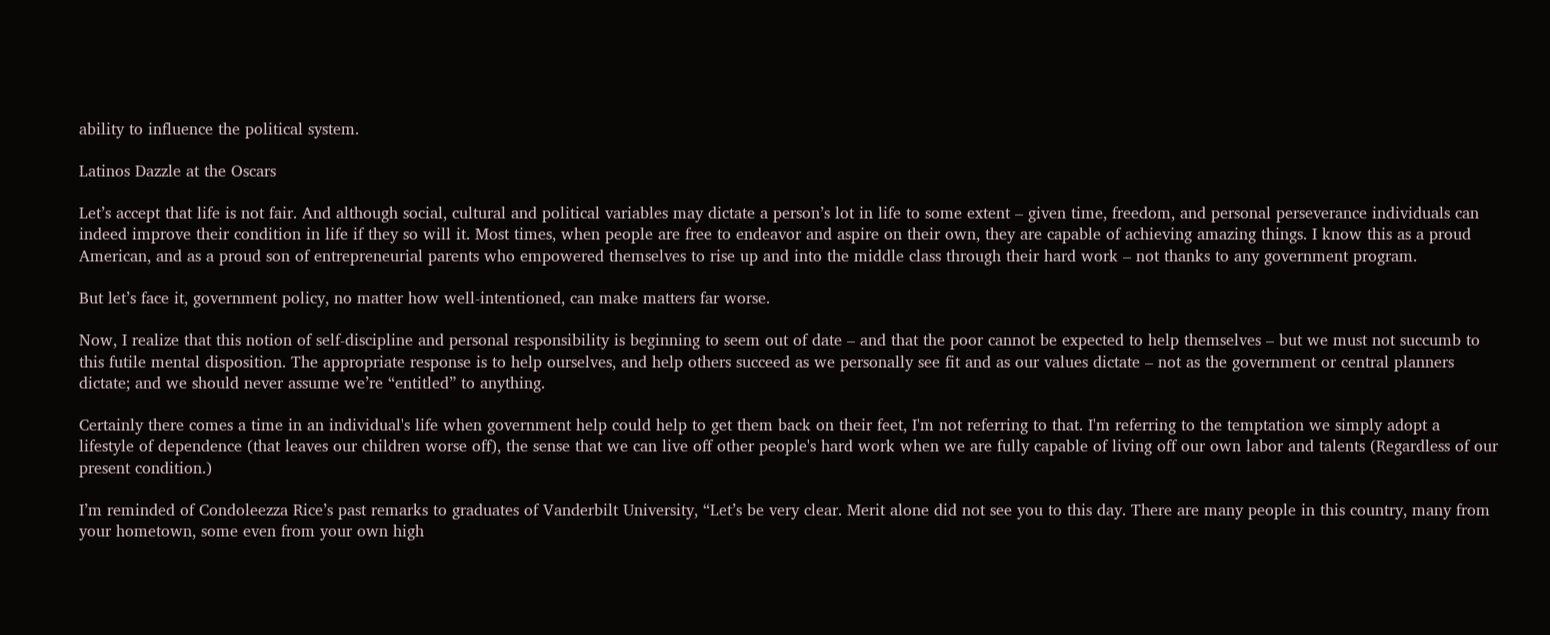ability to influence the political system.

Latinos Dazzle at the Oscars

Let’s accept that life is not fair. And although social, cultural and political variables may dictate a person’s lot in life to some extent – given time, freedom, and personal perseverance individuals can indeed improve their condition in life if they so will it. Most times, when people are free to endeavor and aspire on their own, they are capable of achieving amazing things. I know this as a proud American, and as a proud son of entrepreneurial parents who empowered themselves to rise up and into the middle class through their hard work – not thanks to any government program.

But let’s face it, government policy, no matter how well-intentioned, can make matters far worse.

Now, I realize that this notion of self-discipline and personal responsibility is beginning to seem out of date – and that the poor cannot be expected to help themselves – but we must not succumb to this futile mental disposition. The appropriate response is to help ourselves, and help others succeed as we personally see fit and as our values dictate – not as the government or central planners dictate; and we should never assume we’re “entitled” to anything.

Certainly there comes a time in an individual's life when government help could help to get them back on their feet, I'm not referring to that. I'm referring to the temptation we simply adopt a lifestyle of dependence (that leaves our children worse off), the sense that we can live off other people's hard work when we are fully capable of living off our own labor and talents (Regardless of our present condition.)

I’m reminded of Condoleezza Rice’s past remarks to graduates of Vanderbilt University, “Let’s be very clear. Merit alone did not see you to this day. There are many people in this country, many from your hometown, some even from your own high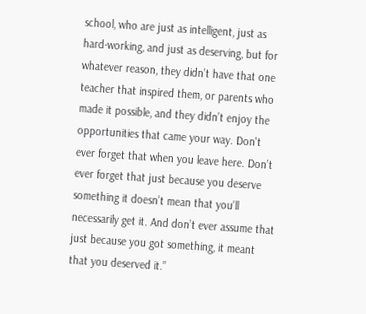school, who are just as intelligent, just as hard-working, and just as deserving, but for whatever reason, they didn’t have that one teacher that inspired them, or parents who made it possible, and they didn’t enjoy the opportunities that came your way. Don't ever forget that when you leave here. Don’t ever forget that just because you deserve something it doesn’t mean that you’ll necessarily get it. And don’t ever assume that just because you got something, it meant that you deserved it.”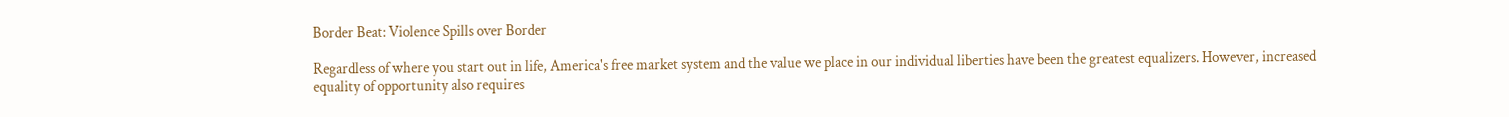Border Beat: Violence Spills over Border

Regardless of where you start out in life, America's free market system and the value we place in our individual liberties have been the greatest equalizers. However, increased equality of opportunity also requires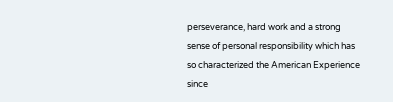perseverance, hard work and a strong sense of personal responsibility which has so characterized the American Experience since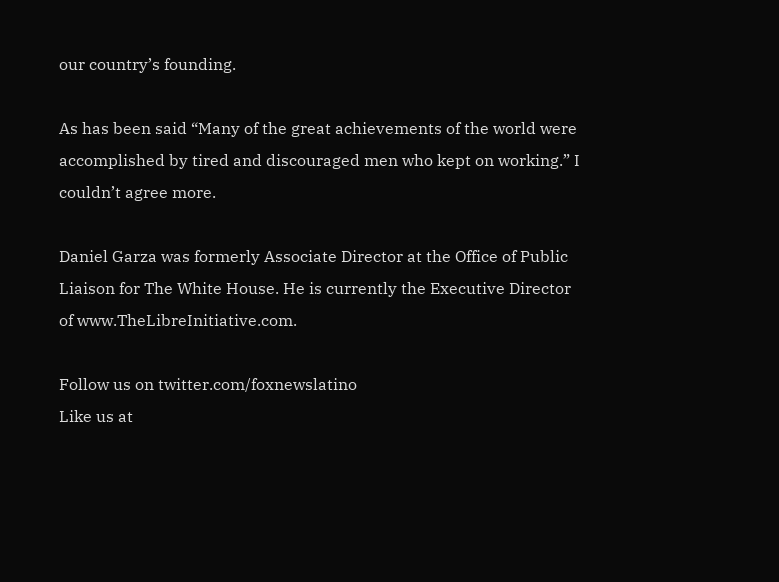our country’s founding.

As has been said “Many of the great achievements of the world were accomplished by tired and discouraged men who kept on working.” I couldn’t agree more.

Daniel Garza was formerly Associate Director at the Office of Public Liaison for The White House. He is currently the Executive Director of www.TheLibreInitiative.com.

Follow us on twitter.com/foxnewslatino
Like us at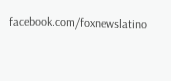facebook.com/foxnewslatino